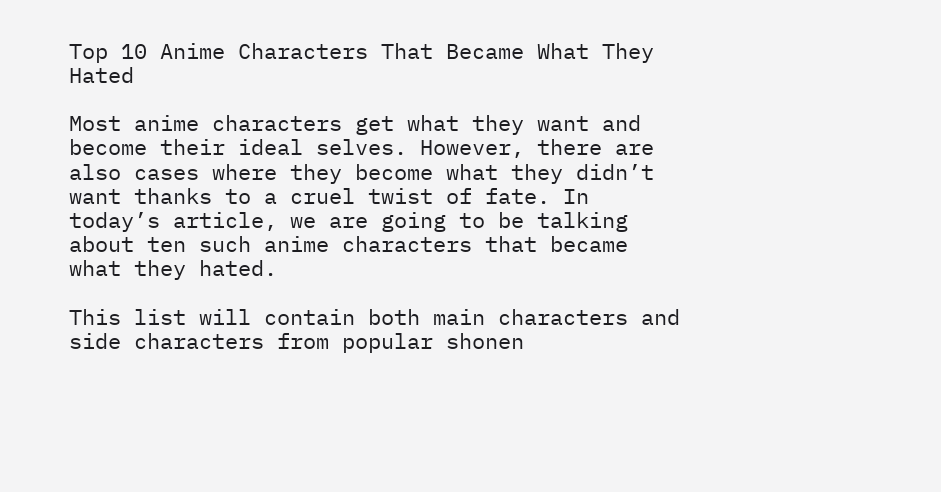Top 10 Anime Characters That Became What They Hated

Most anime characters get what they want and become their ideal selves. However, there are also cases where they become what they didn’t want thanks to a cruel twist of fate. In today’s article, we are going to be talking about ten such anime characters that became what they hated.

This list will contain both main characters and side characters from popular shonen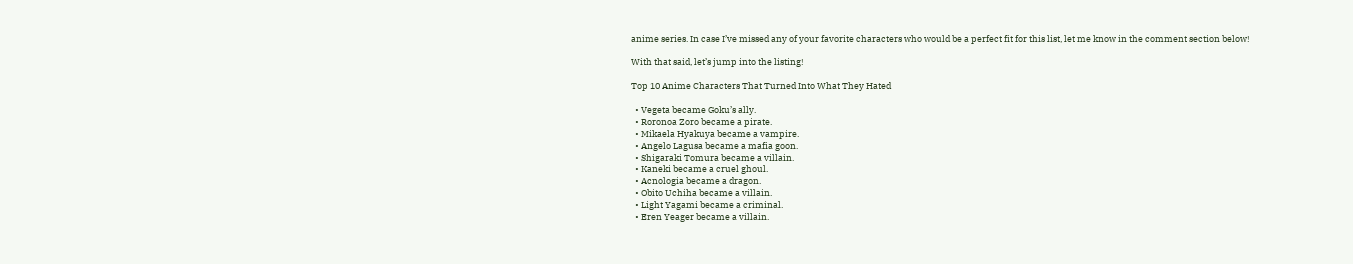anime series. In case I’ve missed any of your favorite characters who would be a perfect fit for this list, let me know in the comment section below!

With that said, let’s jump into the listing!

Top 10 Anime Characters That Turned Into What They Hated

  • Vegeta became Goku’s ally.
  • Roronoa Zoro became a pirate.
  • Mikaela Hyakuya became a vampire.
  • Angelo Lagusa became a mafia goon.
  • Shigaraki Tomura became a villain.
  • Kaneki became a cruel ghoul.
  • Acnologia became a dragon.
  • Obito Uchiha became a villain.
  • Light Yagami became a criminal.
  • Eren Yeager became a villain.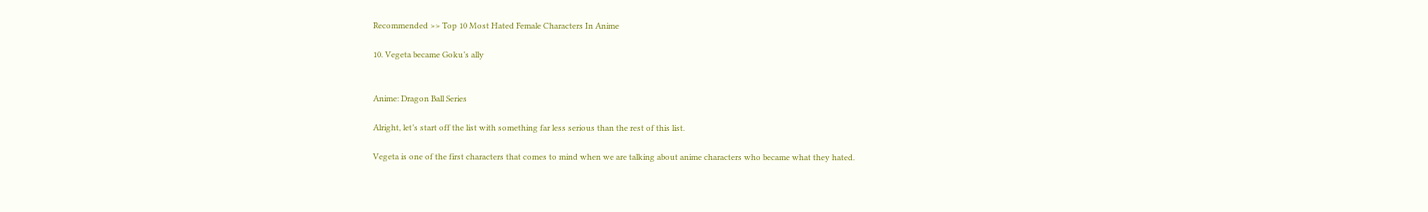Recommended >> Top 10 Most Hated Female Characters In Anime

10. Vegeta became Goku’s ally


Anime: Dragon Ball Series

Alright, let’s start off the list with something far less serious than the rest of this list.

Vegeta is one of the first characters that comes to mind when we are talking about anime characters who became what they hated.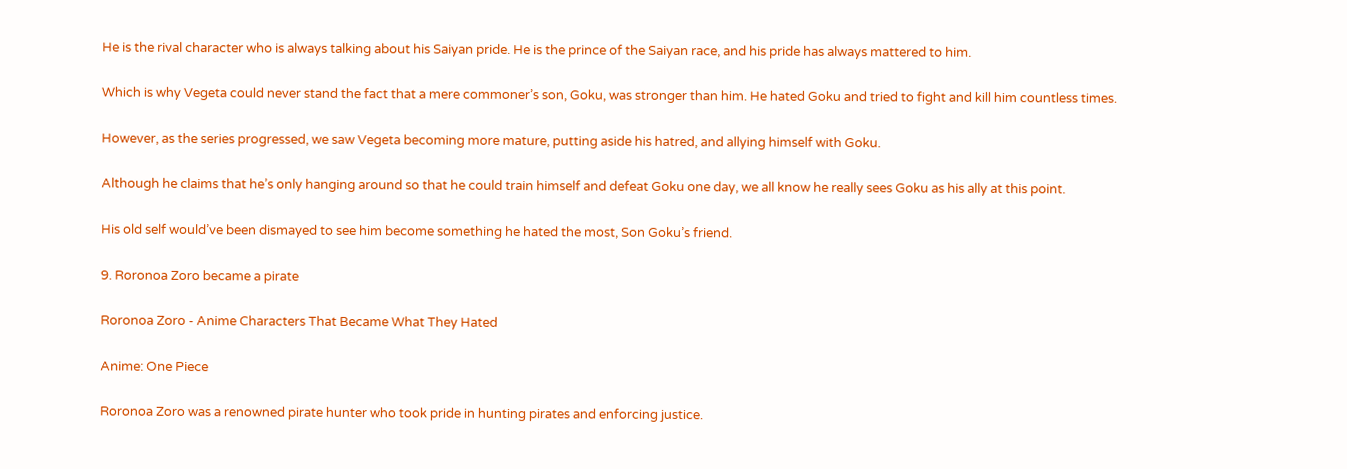He is the rival character who is always talking about his Saiyan pride. He is the prince of the Saiyan race, and his pride has always mattered to him.

Which is why Vegeta could never stand the fact that a mere commoner’s son, Goku, was stronger than him. He hated Goku and tried to fight and kill him countless times.

However, as the series progressed, we saw Vegeta becoming more mature, putting aside his hatred, and allying himself with Goku.

Although he claims that he’s only hanging around so that he could train himself and defeat Goku one day, we all know he really sees Goku as his ally at this point.

His old self would’ve been dismayed to see him become something he hated the most, Son Goku’s friend.

9. Roronoa Zoro became a pirate

Roronoa Zoro - Anime Characters That Became What They Hated

Anime: One Piece

Roronoa Zoro was a renowned pirate hunter who took pride in hunting pirates and enforcing justice.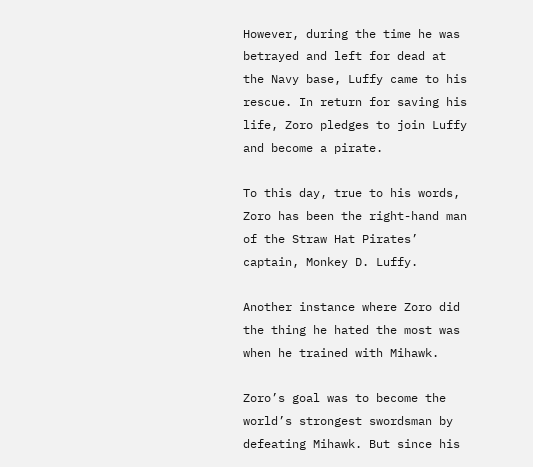However, during the time he was betrayed and left for dead at the Navy base, Luffy came to his rescue. In return for saving his life, Zoro pledges to join Luffy and become a pirate.

To this day, true to his words, Zoro has been the right-hand man of the Straw Hat Pirates’ captain, Monkey D. Luffy.

Another instance where Zoro did the thing he hated the most was when he trained with Mihawk.

Zoro’s goal was to become the world’s strongest swordsman by defeating Mihawk. But since his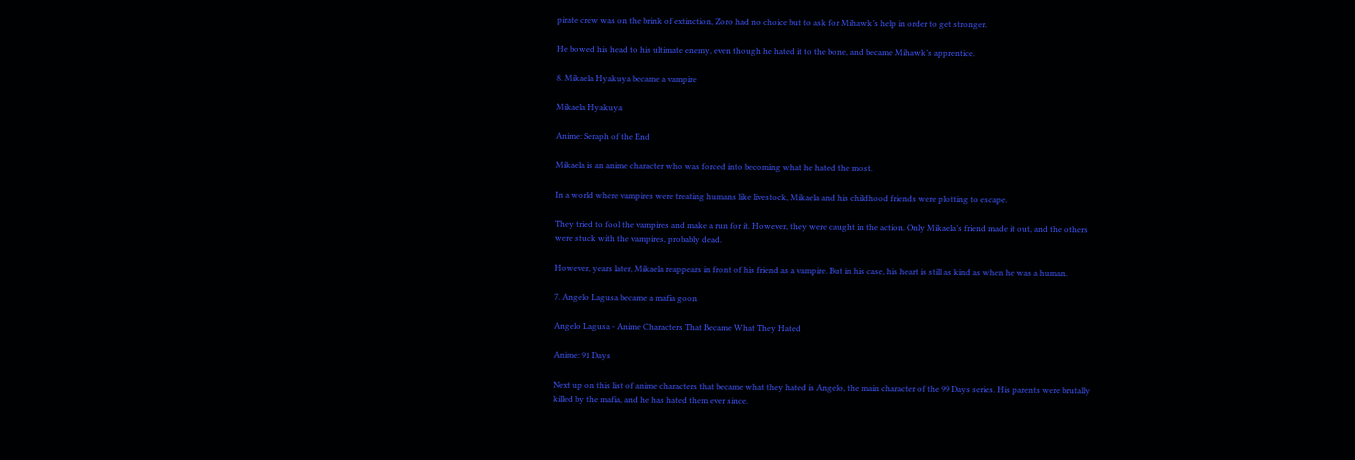pirate crew was on the brink of extinction, Zoro had no choice but to ask for Mihawk’s help in order to get stronger.

He bowed his head to his ultimate enemy, even though he hated it to the bone, and became Mihawk’s apprentice.

8. Mikaela Hyakuya became a vampire

Mikaela Hyakuya

Anime: Seraph of the End

Mikaela is an anime character who was forced into becoming what he hated the most.

In a world where vampires were treating humans like livestock, Mikaela and his childhood friends were plotting to escape.

They tried to fool the vampires and make a run for it. However, they were caught in the action. Only Mikaela’s friend made it out, and the others were stuck with the vampires, probably dead.

However, years later, Mikaela reappears in front of his friend as a vampire. But in his case, his heart is still as kind as when he was a human.

7. Angelo Lagusa became a mafia goon

Angelo Lagusa - Anime Characters That Became What They Hated

Anime: 91 Days

Next up on this list of anime characters that became what they hated is Angelo, the main character of the 99 Days series. His parents were brutally killed by the mafia, and he has hated them ever since.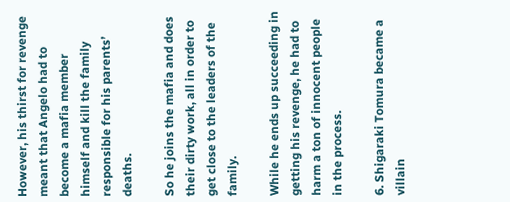However, his thirst for revenge meant that Angelo had to become a mafia member himself and kill the family responsible for his parents’ deaths.

So he joins the mafia and does their dirty work, all in order to get close to the leaders of the family.

While he ends up succeeding in getting his revenge, he had to harm a ton of innocent people in the process.

6. Shigaraki Tomura became a villain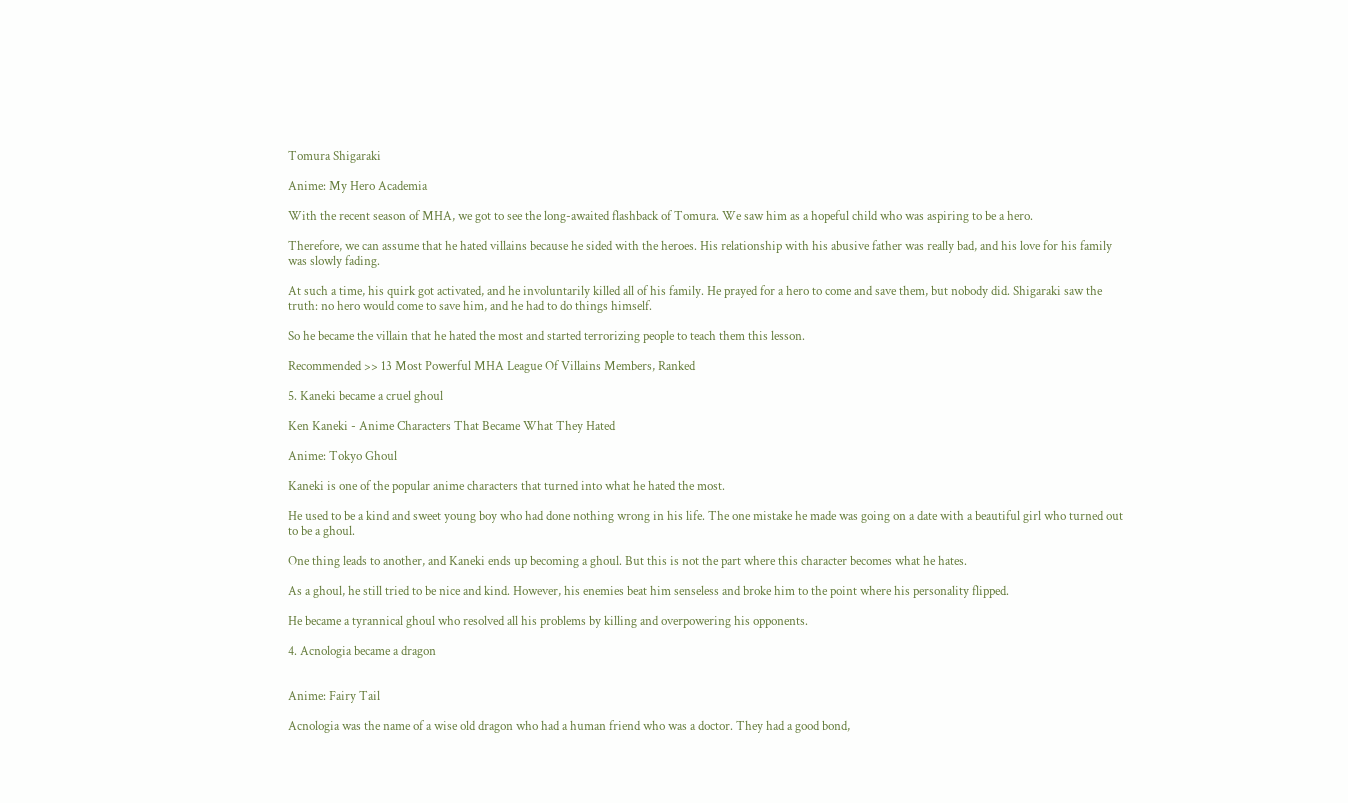Tomura Shigaraki

Anime: My Hero Academia

With the recent season of MHA, we got to see the long-awaited flashback of Tomura. We saw him as a hopeful child who was aspiring to be a hero.

Therefore, we can assume that he hated villains because he sided with the heroes. His relationship with his abusive father was really bad, and his love for his family was slowly fading.

At such a time, his quirk got activated, and he involuntarily killed all of his family. He prayed for a hero to come and save them, but nobody did. Shigaraki saw the truth: no hero would come to save him, and he had to do things himself.

So he became the villain that he hated the most and started terrorizing people to teach them this lesson.

Recommended >> 13 Most Powerful MHA League Of Villains Members, Ranked

5. Kaneki became a cruel ghoul

Ken Kaneki - Anime Characters That Became What They Hated

Anime: Tokyo Ghoul

Kaneki is one of the popular anime characters that turned into what he hated the most.

He used to be a kind and sweet young boy who had done nothing wrong in his life. The one mistake he made was going on a date with a beautiful girl who turned out to be a ghoul.

One thing leads to another, and Kaneki ends up becoming a ghoul. But this is not the part where this character becomes what he hates.

As a ghoul, he still tried to be nice and kind. However, his enemies beat him senseless and broke him to the point where his personality flipped.

He became a tyrannical ghoul who resolved all his problems by killing and overpowering his opponents.

4. Acnologia became a dragon


Anime: Fairy Tail

Acnologia was the name of a wise old dragon who had a human friend who was a doctor. They had a good bond,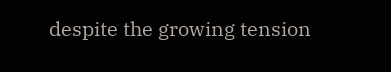despite the growing tension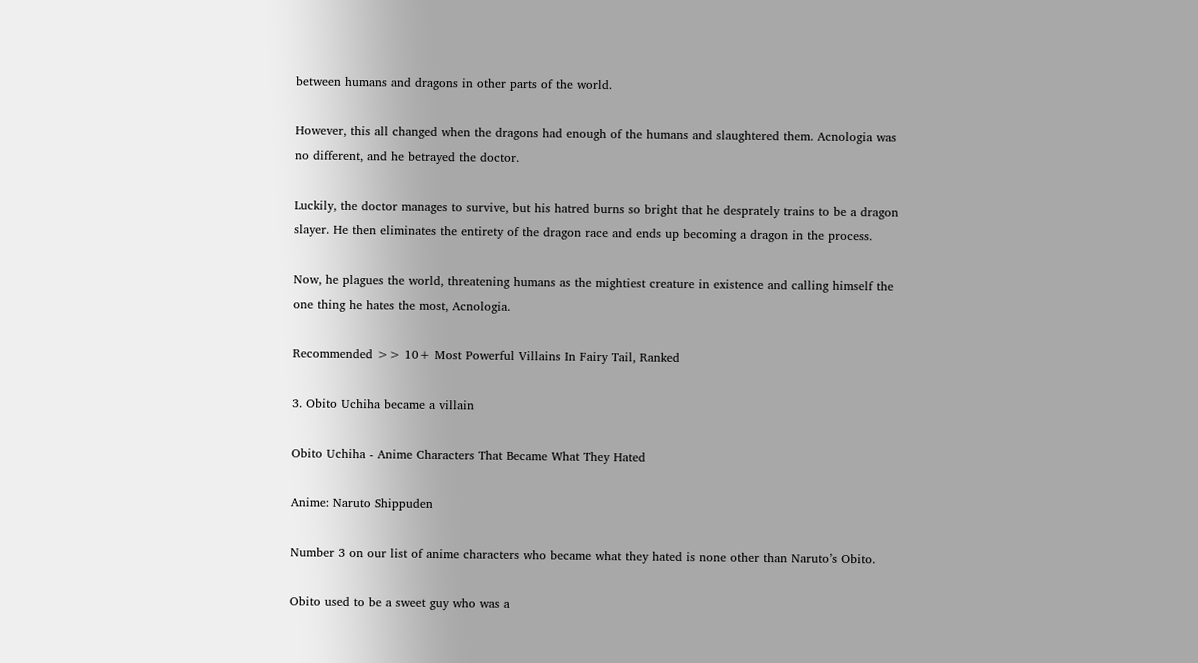between humans and dragons in other parts of the world.

However, this all changed when the dragons had enough of the humans and slaughtered them. Acnologia was no different, and he betrayed the doctor.

Luckily, the doctor manages to survive, but his hatred burns so bright that he desprately trains to be a dragon slayer. He then eliminates the entirety of the dragon race and ends up becoming a dragon in the process.

Now, he plagues the world, threatening humans as the mightiest creature in existence and calling himself the one thing he hates the most, Acnologia.

Recommended >> 10+ Most Powerful Villains In Fairy Tail, Ranked

3. Obito Uchiha became a villain

Obito Uchiha - Anime Characters That Became What They Hated

Anime: Naruto Shippuden

Number 3 on our list of anime characters who became what they hated is none other than Naruto’s Obito.

Obito used to be a sweet guy who was a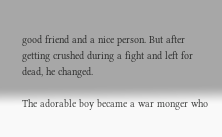good friend and a nice person. But after getting crushed during a fight and left for dead, he changed.

The adorable boy became a war monger who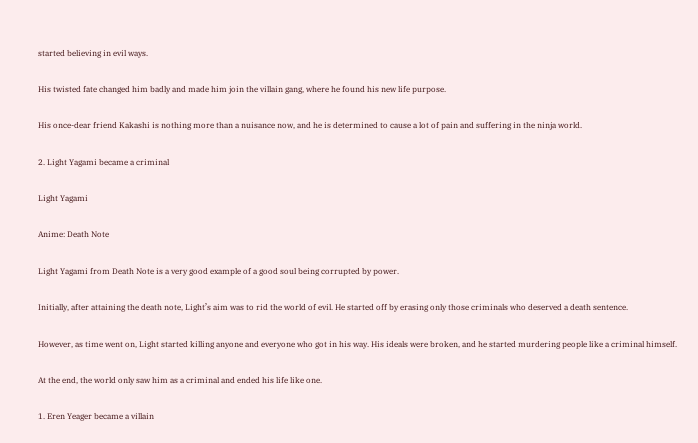started believing in evil ways.

His twisted fate changed him badly and made him join the villain gang, where he found his new life purpose.

His once-dear friend Kakashi is nothing more than a nuisance now, and he is determined to cause a lot of pain and suffering in the ninja world.

2. Light Yagami became a criminal

Light Yagami

Anime: Death Note

Light Yagami from Death Note is a very good example of a good soul being corrupted by power.

Initially, after attaining the death note, Light’s aim was to rid the world of evil. He started off by erasing only those criminals who deserved a death sentence.

However, as time went on, Light started killing anyone and everyone who got in his way. His ideals were broken, and he started murdering people like a criminal himself.

At the end, the world only saw him as a criminal and ended his life like one.

1. Eren Yeager became a villain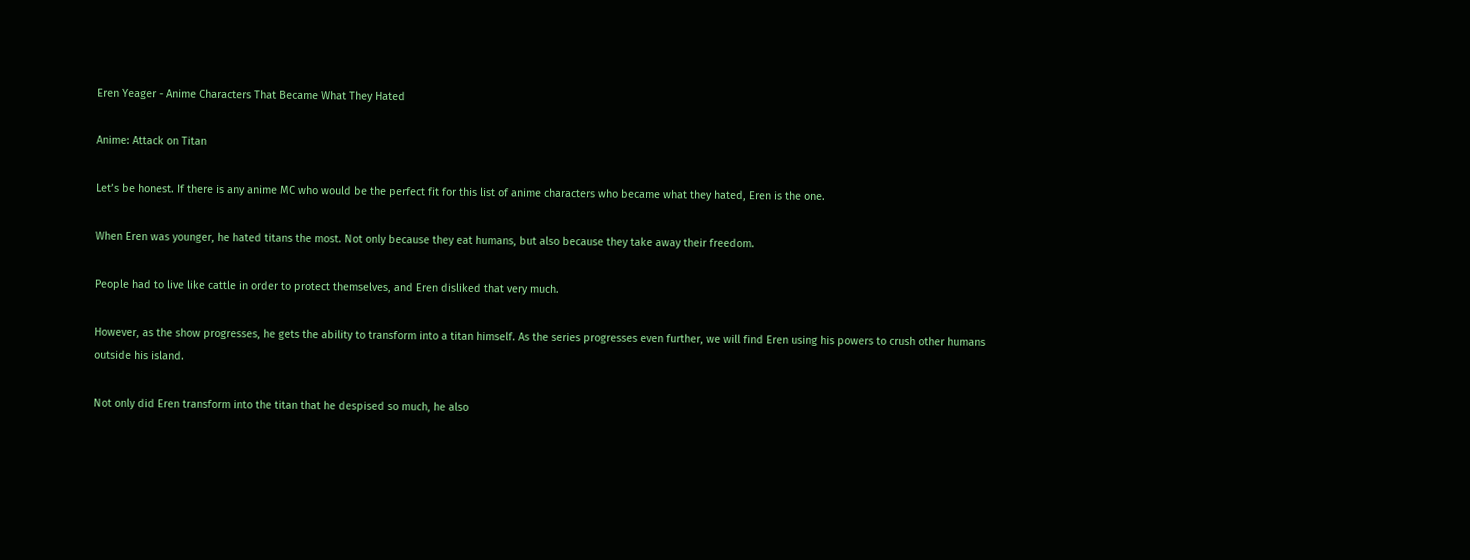Eren Yeager - Anime Characters That Became What They Hated

Anime: Attack on Titan

Let’s be honest. If there is any anime MC who would be the perfect fit for this list of anime characters who became what they hated, Eren is the one.

When Eren was younger, he hated titans the most. Not only because they eat humans, but also because they take away their freedom.

People had to live like cattle in order to protect themselves, and Eren disliked that very much.

However, as the show progresses, he gets the ability to transform into a titan himself. As the series progresses even further, we will find Eren using his powers to crush other humans outside his island.

Not only did Eren transform into the titan that he despised so much, he also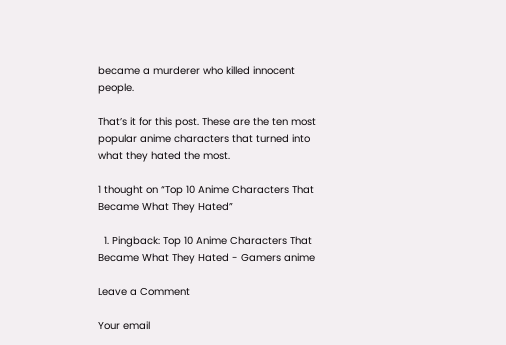became a murderer who killed innocent people.

That’s it for this post. These are the ten most popular anime characters that turned into what they hated the most.

1 thought on “Top 10 Anime Characters That Became What They Hated”

  1. Pingback: Top 10 Anime Characters That Became What They Hated - Gamers anime

Leave a Comment

Your email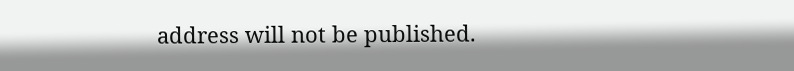address will not be published.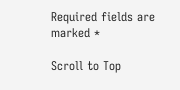Required fields are marked *

Scroll to Top